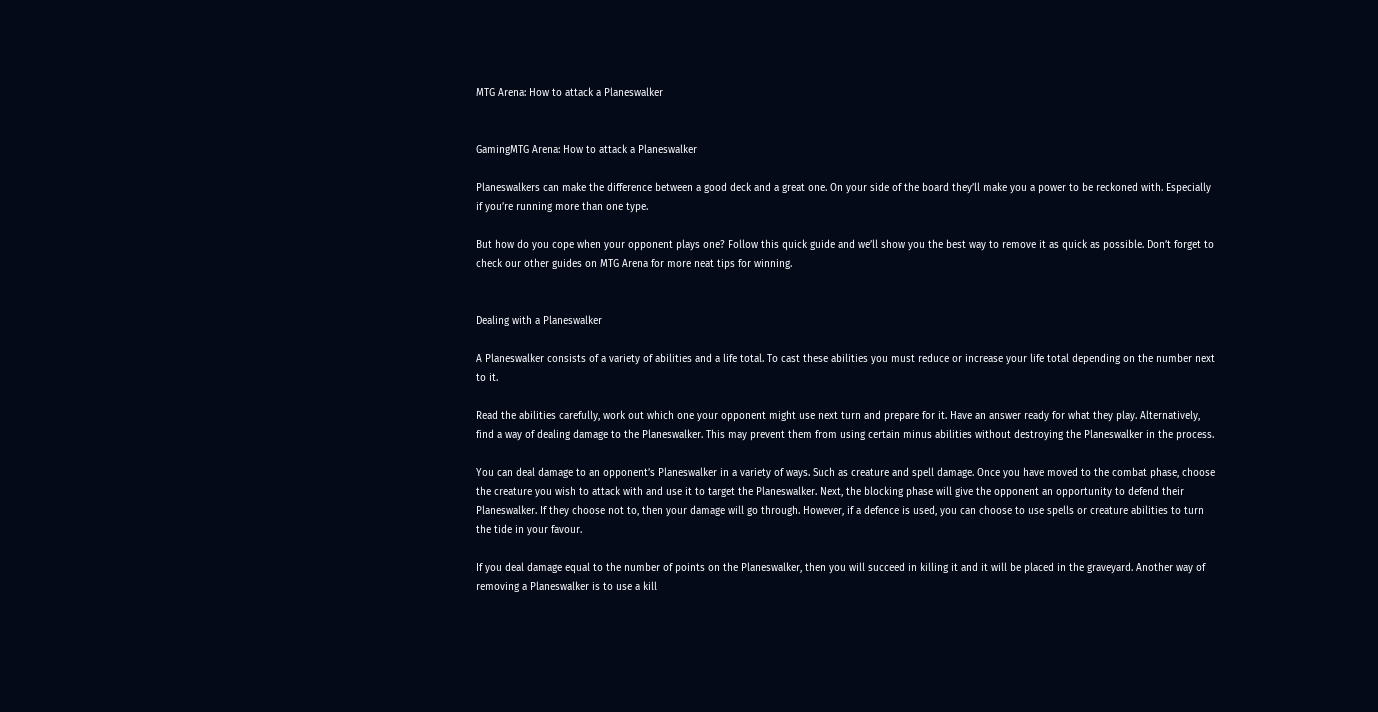MTG Arena: How to attack a Planeswalker


GamingMTG Arena: How to attack a Planeswalker

Planeswalkers can make the difference between a good deck and a great one. On your side of the board they’ll make you a power to be reckoned with. Especially if you’re running more than one type.

But how do you cope when your opponent plays one? Follow this quick guide and we’ll show you the best way to remove it as quick as possible. Don’t forget to check our other guides on MTG Arena for more neat tips for winning.


Dealing with a Planeswalker

A Planeswalker consists of a variety of abilities and a life total. To cast these abilities you must reduce or increase your life total depending on the number next to it.

Read the abilities carefully, work out which one your opponent might use next turn and prepare for it. Have an answer ready for what they play. Alternatively, find a way of dealing damage to the Planeswalker. This may prevent them from using certain minus abilities without destroying the Planeswalker in the process.

You can deal damage to an opponent’s Planeswalker in a variety of ways. Such as creature and spell damage. Once you have moved to the combat phase, choose the creature you wish to attack with and use it to target the Planeswalker. Next, the blocking phase will give the opponent an opportunity to defend their Planeswalker. If they choose not to, then your damage will go through. However, if a defence is used, you can choose to use spells or creature abilities to turn the tide in your favour.

If you deal damage equal to the number of points on the Planeswalker, then you will succeed in killing it and it will be placed in the graveyard. Another way of removing a Planeswalker is to use a kill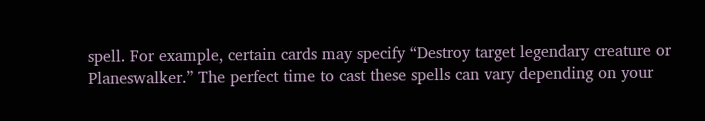spell. For example, certain cards may specify “Destroy target legendary creature or Planeswalker.” The perfect time to cast these spells can vary depending on your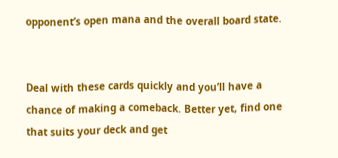opponent’s open mana and the overall board state.


Deal with these cards quickly and you’ll have a chance of making a comeback. Better yet, find one that suits your deck and get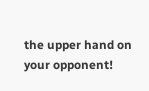the upper hand on your opponent!